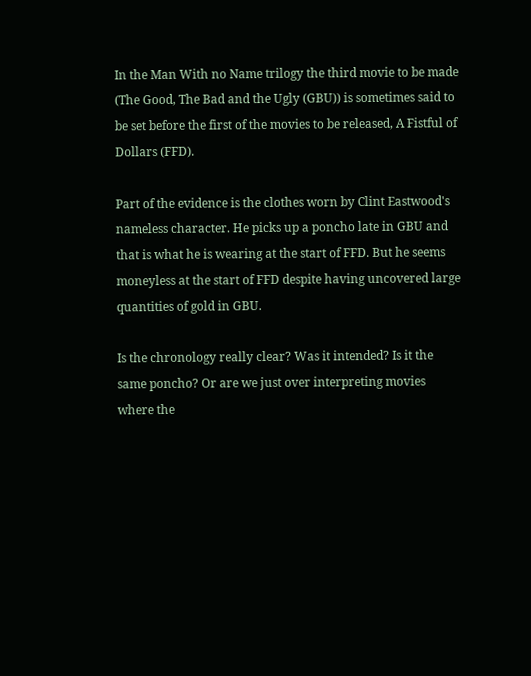In the Man With no Name trilogy the third movie to be made (The Good, The Bad and the Ugly (GBU)) is sometimes said to be set before the first of the movies to be released, A Fistful of Dollars (FFD).

Part of the evidence is the clothes worn by Clint Eastwood's nameless character. He picks up a poncho late in GBU and that is what he is wearing at the start of FFD. But he seems moneyless at the start of FFD despite having uncovered large quantities of gold in GBU.

Is the chronology really clear? Was it intended? Is it the same poncho? Or are we just over interpreting movies where the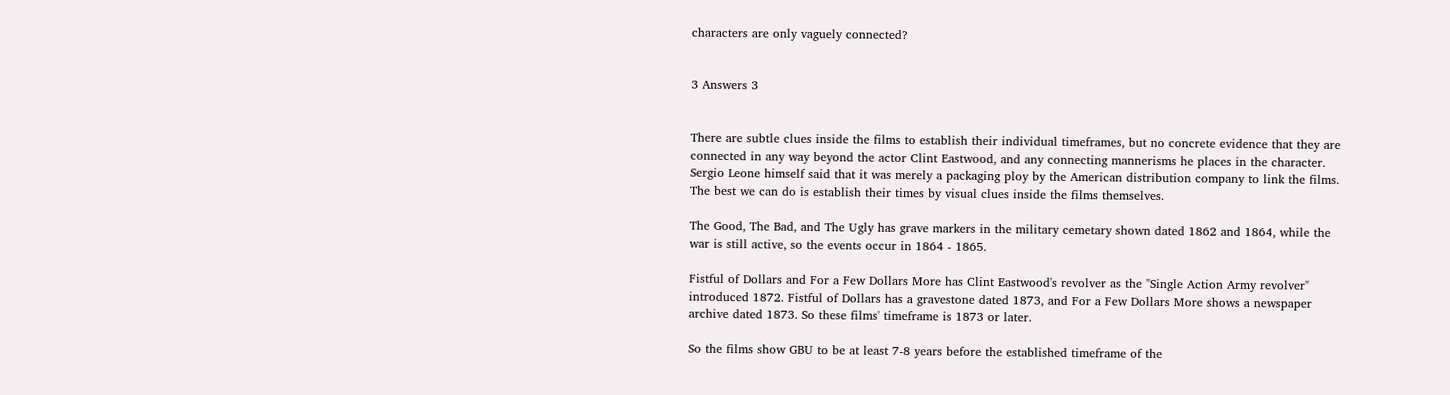characters are only vaguely connected?


3 Answers 3


There are subtle clues inside the films to establish their individual timeframes, but no concrete evidence that they are connected in any way beyond the actor Clint Eastwood, and any connecting mannerisms he places in the character. Sergio Leone himself said that it was merely a packaging ploy by the American distribution company to link the films. The best we can do is establish their times by visual clues inside the films themselves.

The Good, The Bad, and The Ugly has grave markers in the military cemetary shown dated 1862 and 1864, while the war is still active, so the events occur in 1864 - 1865.

Fistful of Dollars and For a Few Dollars More has Clint Eastwood's revolver as the "Single Action Army revolver" introduced 1872. Fistful of Dollars has a gravestone dated 1873, and For a Few Dollars More shows a newspaper archive dated 1873. So these films' timeframe is 1873 or later.

So the films show GBU to be at least 7-8 years before the established timeframe of the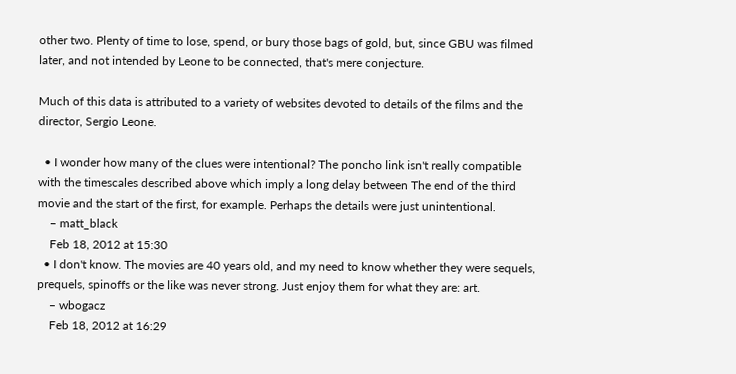other two. Plenty of time to lose, spend, or bury those bags of gold, but, since GBU was filmed later, and not intended by Leone to be connected, that's mere conjecture.

Much of this data is attributed to a variety of websites devoted to details of the films and the director, Sergio Leone.

  • I wonder how many of the clues were intentional? The poncho link isn't really compatible with the timescales described above which imply a long delay between The end of the third movie and the start of the first, for example. Perhaps the details were just unintentional.
    – matt_black
    Feb 18, 2012 at 15:30
  • I don't know. The movies are 40 years old, and my need to know whether they were sequels, prequels, spinoffs or the like was never strong. Just enjoy them for what they are: art.
    – wbogacz
    Feb 18, 2012 at 16:29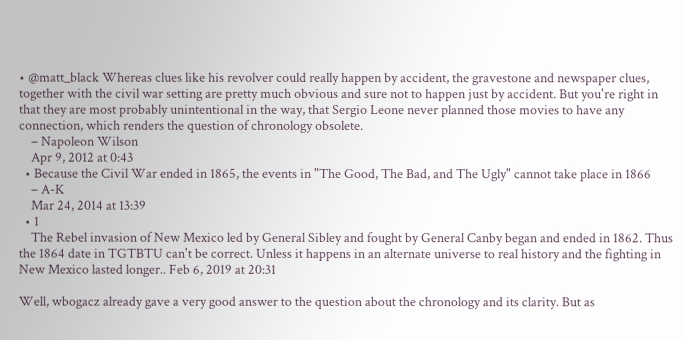• @matt_black Whereas clues like his revolver could really happen by accident, the gravestone and newspaper clues, together with the civil war setting are pretty much obvious and sure not to happen just by accident. But you're right in that they are most probably unintentional in the way, that Sergio Leone never planned those movies to have any connection, which renders the question of chronology obsolete.
    – Napoleon Wilson
    Apr 9, 2012 at 0:43
  • Because the Civil War ended in 1865, the events in "The Good, The Bad, and The Ugly" cannot take place in 1866
    – A-K
    Mar 24, 2014 at 13:39
  • 1
    The Rebel invasion of New Mexico led by General Sibley and fought by General Canby began and ended in 1862. Thus the 1864 date in TGTBTU can't be correct. Unless it happens in an alternate universe to real history and the fighting in New Mexico lasted longer.. Feb 6, 2019 at 20:31

Well, wbogacz already gave a very good answer to the question about the chronology and its clarity. But as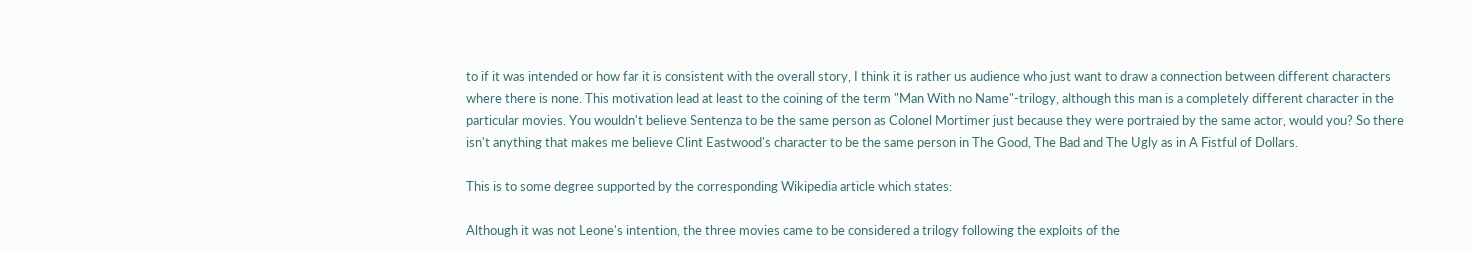to if it was intended or how far it is consistent with the overall story, I think it is rather us audience who just want to draw a connection between different characters where there is none. This motivation lead at least to the coining of the term "Man With no Name"-trilogy, although this man is a completely different character in the particular movies. You wouldn't believe Sentenza to be the same person as Colonel Mortimer just because they were portraied by the same actor, would you? So there isn't anything that makes me believe Clint Eastwood's character to be the same person in The Good, The Bad and The Ugly as in A Fistful of Dollars.

This is to some degree supported by the corresponding Wikipedia article which states:

Although it was not Leone's intention, the three movies came to be considered a trilogy following the exploits of the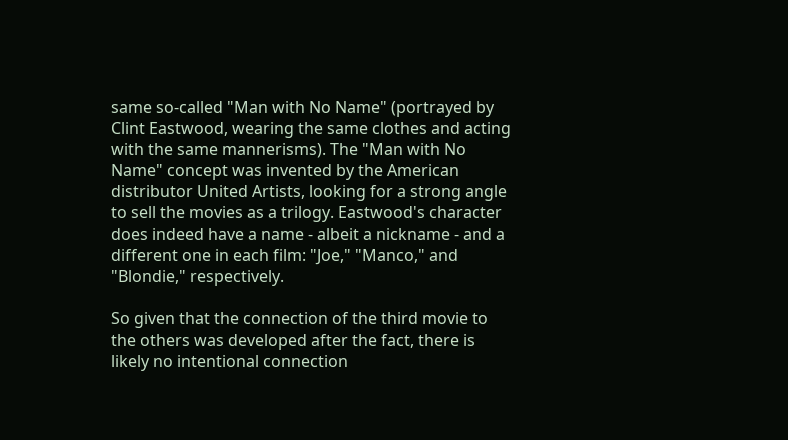same so-called "Man with No Name" (portrayed by Clint Eastwood, wearing the same clothes and acting with the same mannerisms). The "Man with No Name" concept was invented by the American distributor United Artists, looking for a strong angle to sell the movies as a trilogy. Eastwood's character does indeed have a name - albeit a nickname - and a different one in each film: "Joe," "Manco," and "Blondie," respectively.

So given that the connection of the third movie to the others was developed after the fact, there is likely no intentional connection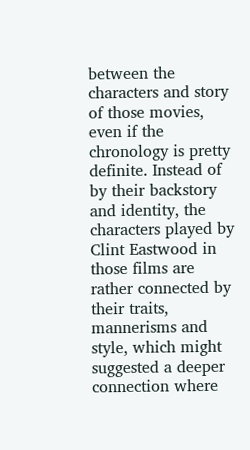between the characters and story of those movies, even if the chronology is pretty definite. Instead of by their backstory and identity, the characters played by Clint Eastwood in those films are rather connected by their traits, mannerisms and style, which might suggested a deeper connection where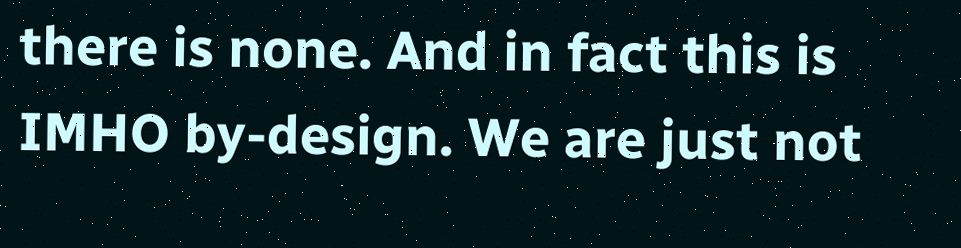there is none. And in fact this is IMHO by-design. We are just not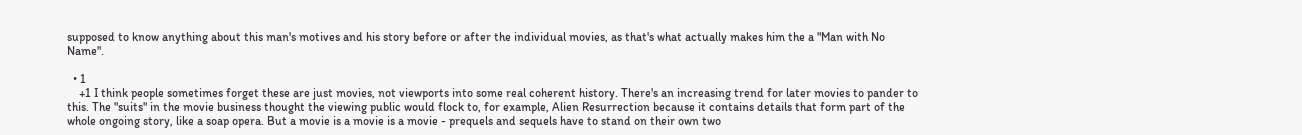supposed to know anything about this man's motives and his story before or after the individual movies, as that's what actually makes him the a "Man with No Name".

  • 1
    +1 I think people sometimes forget these are just movies, not viewports into some real coherent history. There's an increasing trend for later movies to pander to this. The "suits" in the movie business thought the viewing public would flock to, for example, Alien Resurrection because it contains details that form part of the whole ongoing story, like a soap opera. But a movie is a movie is a movie - prequels and sequels have to stand on their own two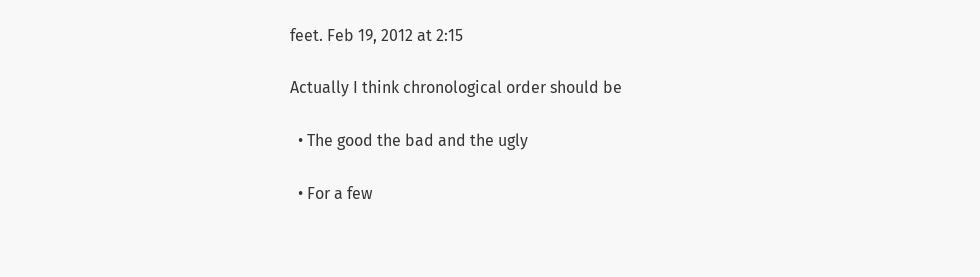feet. Feb 19, 2012 at 2:15

Actually I think chronological order should be

  • The good the bad and the ugly

  • For a few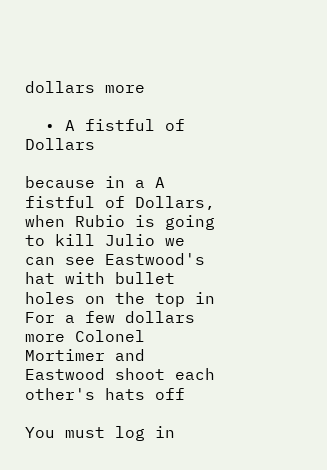dollars more

  • A fistful of Dollars

because in a A fistful of Dollars, when Rubio is going to kill Julio we can see Eastwood's hat with bullet holes on the top in For a few dollars more Colonel Mortimer and Eastwood shoot each other's hats off

You must log in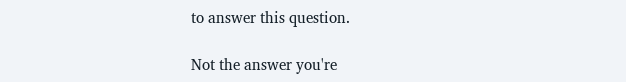to answer this question.

Not the answer you're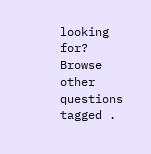looking for? Browse other questions tagged .